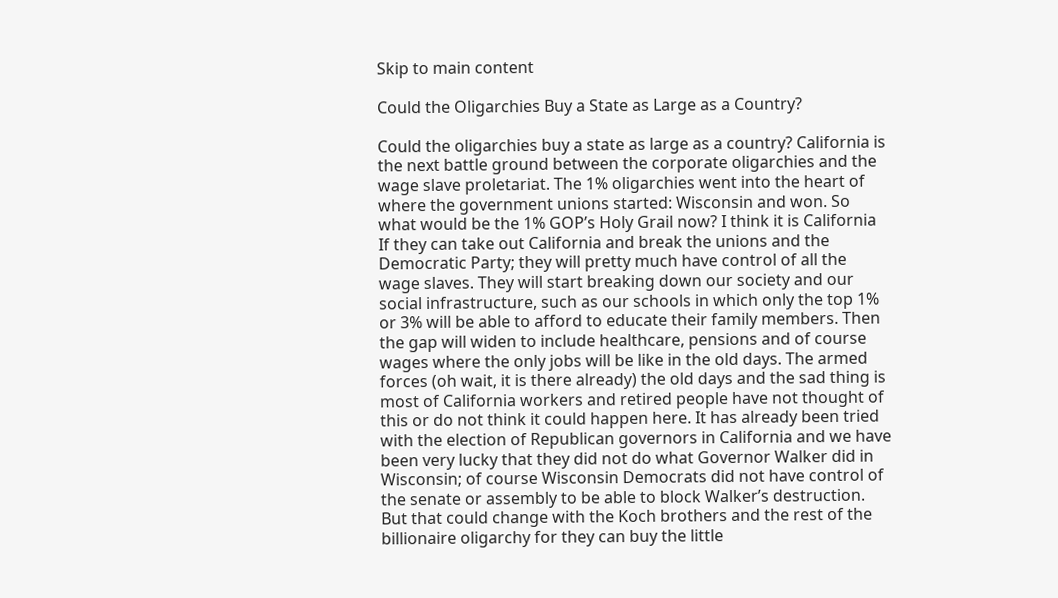Skip to main content

Could the Oligarchies Buy a State as Large as a Country?

Could the oligarchies buy a state as large as a country? California is the next battle ground between the corporate oligarchies and the wage slave proletariat. The 1% oligarchies went into the heart of where the government unions started: Wisconsin and won. So what would be the 1% GOP’s Holy Grail now? I think it is California If they can take out California and break the unions and the Democratic Party; they will pretty much have control of all the wage slaves. They will start breaking down our society and our social infrastructure, such as our schools in which only the top 1% or 3% will be able to afford to educate their family members. Then the gap will widen to include healthcare, pensions and of course wages where the only jobs will be like in the old days. The armed forces (oh wait, it is there already) the old days and the sad thing is most of California workers and retired people have not thought of this or do not think it could happen here. It has already been tried with the election of Republican governors in California and we have been very lucky that they did not do what Governor Walker did in Wisconsin; of course Wisconsin Democrats did not have control of the senate or assembly to be able to block Walker’s destruction. But that could change with the Koch brothers and the rest of the billionaire oligarchy for they can buy the little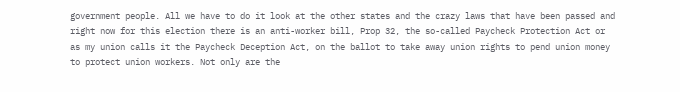government people. All we have to do it look at the other states and the crazy laws that have been passed and right now for this election there is an anti-worker bill, Prop 32, the so-called Paycheck Protection Act or as my union calls it the Paycheck Deception Act, on the ballot to take away union rights to pend union money to protect union workers. Not only are the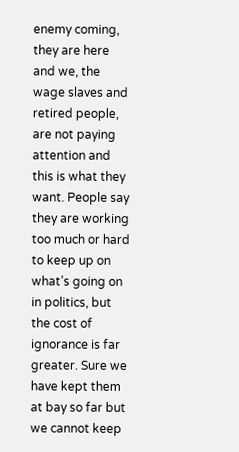enemy coming, they are here and we, the wage slaves and retired people, are not paying attention and this is what they want. People say they are working too much or hard to keep up on what’s going on in politics, but the cost of ignorance is far greater. Sure we have kept them at bay so far but we cannot keep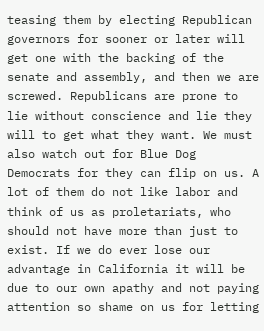teasing them by electing Republican governors for sooner or later will get one with the backing of the senate and assembly, and then we are screwed. Republicans are prone to lie without conscience and lie they will to get what they want. We must also watch out for Blue Dog Democrats for they can flip on us. A lot of them do not like labor and think of us as proletariats, who should not have more than just to exist. If we do ever lose our advantage in California it will be due to our own apathy and not paying attention so shame on us for letting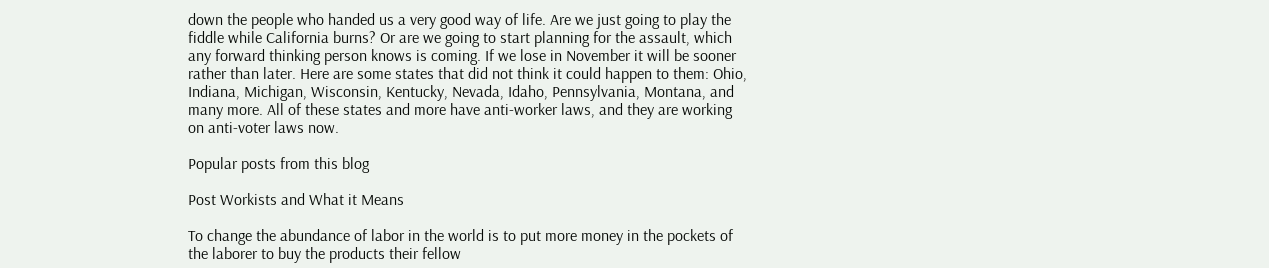down the people who handed us a very good way of life. Are we just going to play the fiddle while California burns? Or are we going to start planning for the assault, which any forward thinking person knows is coming. If we lose in November it will be sooner rather than later. Here are some states that did not think it could happen to them: Ohio, Indiana, Michigan, Wisconsin, Kentucky, Nevada, Idaho, Pennsylvania, Montana, and many more. All of these states and more have anti-worker laws, and they are working on anti-voter laws now.

Popular posts from this blog

Post Workists and What it Means

To change the abundance of labor in the world is to put more money in the pockets of the laborer to buy the products their fellow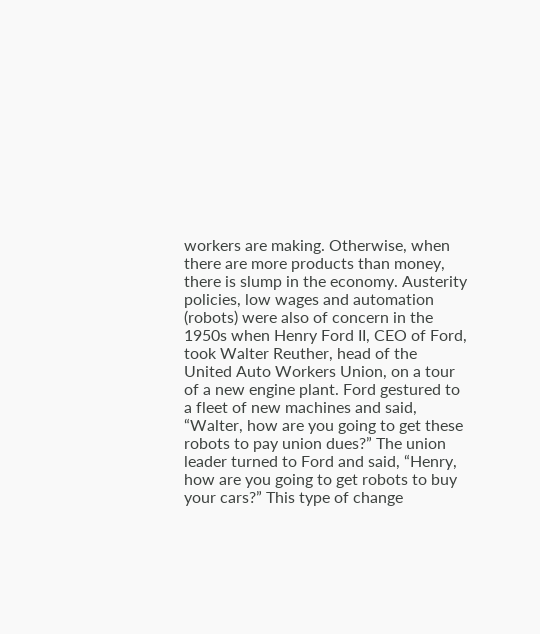workers are making. Otherwise, when there are more products than money, there is slump in the economy. Austerity policies, low wages and automation (robots) were also of concern in the 1950s when Henry Ford II, CEO of Ford, took Walter Reuther, head of the United Auto Workers Union, on a tour of a new engine plant. Ford gestured to a fleet of new machines and said, “Walter, how are you going to get these robots to pay union dues?” The union leader turned to Ford and said, “Henry, how are you going to get robots to buy your cars?” This type of change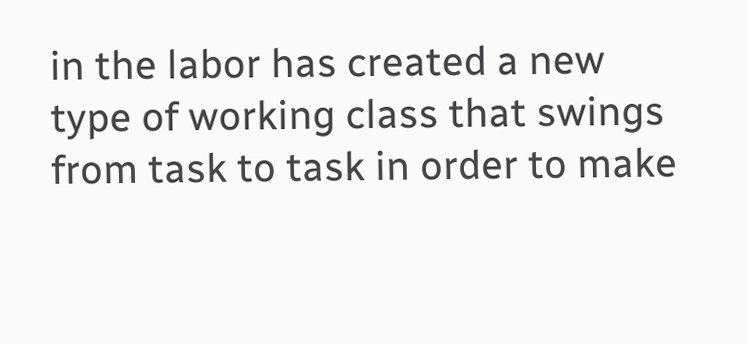in the labor has created a new type of working class that swings from task to task in order to make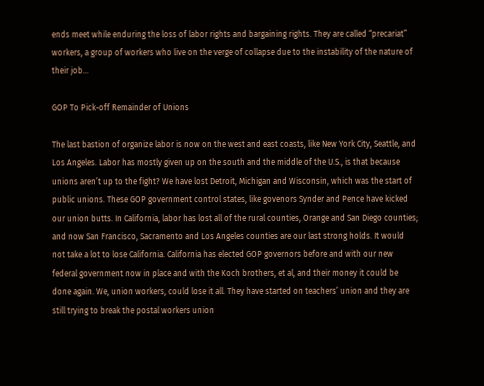ends meet while enduring the loss of labor rights and bargaining rights. They are called “precariat” workers, a group of workers who live on the verge of collapse due to the instability of the nature of their job…

GOP To Pick-off Remainder of Unions

The last bastion of organize labor is now on the west and east coasts, like New York City, Seattle, and Los Angeles. Labor has mostly given up on the south and the middle of the U.S., is that because unions aren’t up to the fight? We have lost Detroit, Michigan and Wisconsin, which was the start of public unions. These GOP government control states, like govenors Synder and Pence have kicked our union butts. In California, labor has lost all of the rural counties, Orange and San Diego counties; and now San Francisco, Sacramento and Los Angeles counties are our last strong holds. It would not take a lot to lose California. California has elected GOP governors before and with our new federal government now in place and with the Koch brothers, et al, and their money it could be done again. We, union workers, could lose it all. They have started on teachers’ union and they are still trying to break the postal workers union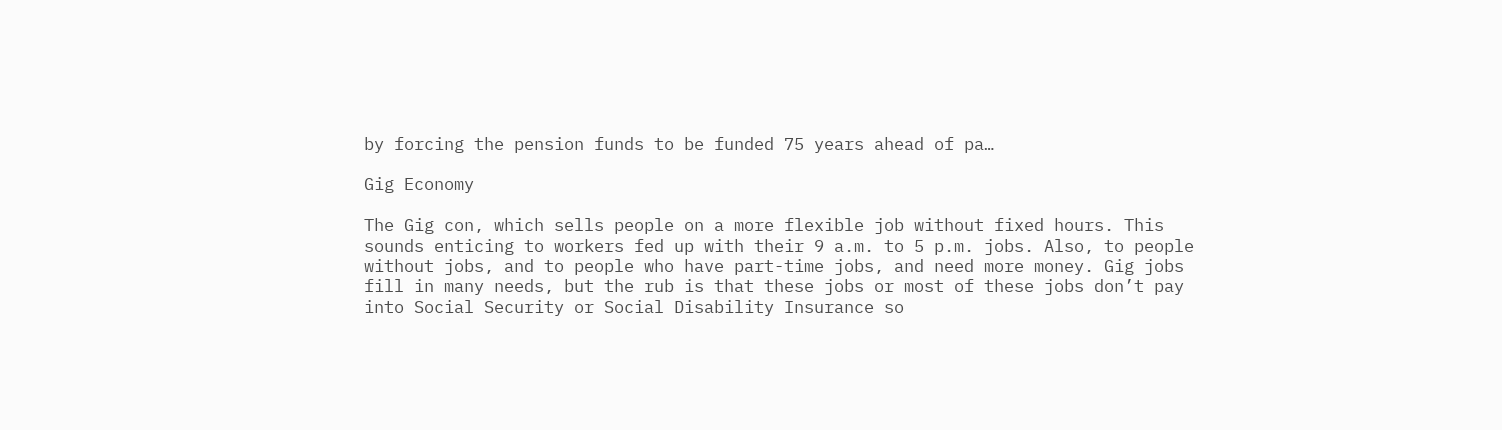by forcing the pension funds to be funded 75 years ahead of pa…

Gig Economy

The Gig con, which sells people on a more flexible job without fixed hours. This sounds enticing to workers fed up with their 9 a.m. to 5 p.m. jobs. Also, to people without jobs, and to people who have part-time jobs, and need more money. Gig jobs fill in many needs, but the rub is that these jobs or most of these jobs don’t pay into Social Security or Social Disability Insurance so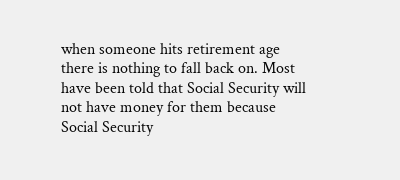when someone hits retirement age there is nothing to fall back on. Most have been told that Social Security will not have money for them because Social Security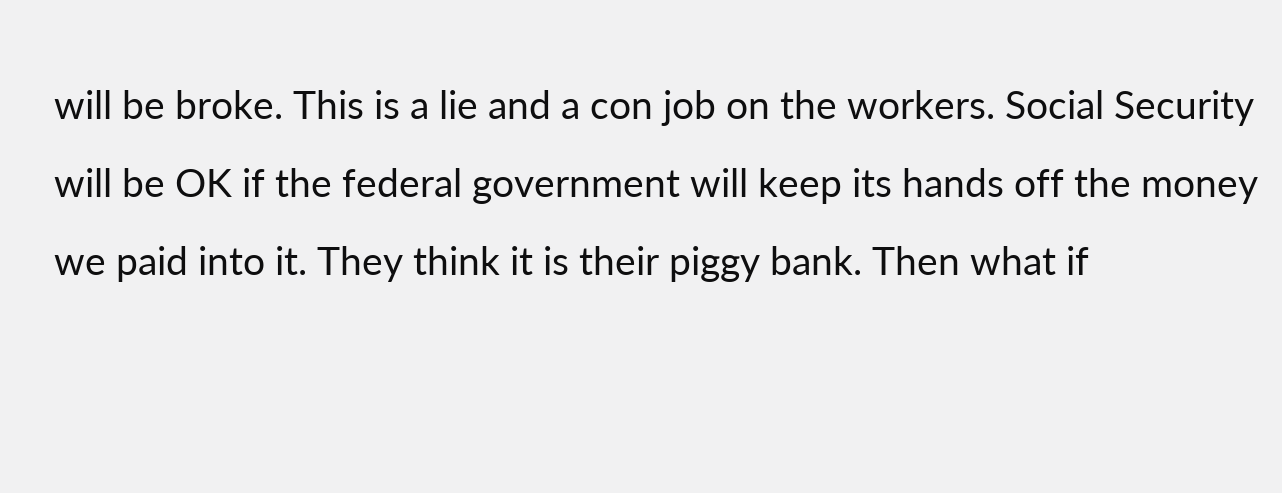will be broke. This is a lie and a con job on the workers. Social Security will be OK if the federal government will keep its hands off the money we paid into it. They think it is their piggy bank. Then what if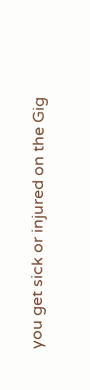you get sick or injured on the Gig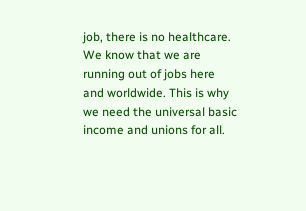job, there is no healthcare. We know that we are running out of jobs here and worldwide. This is why we need the universal basic income and unions for all.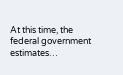At this time, the federal government estimates…